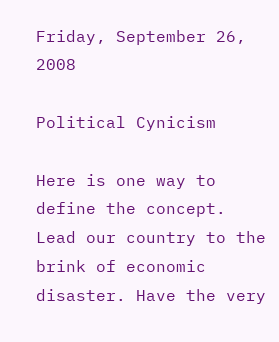Friday, September 26, 2008

Political Cynicism

Here is one way to define the concept. Lead our country to the brink of economic disaster. Have the very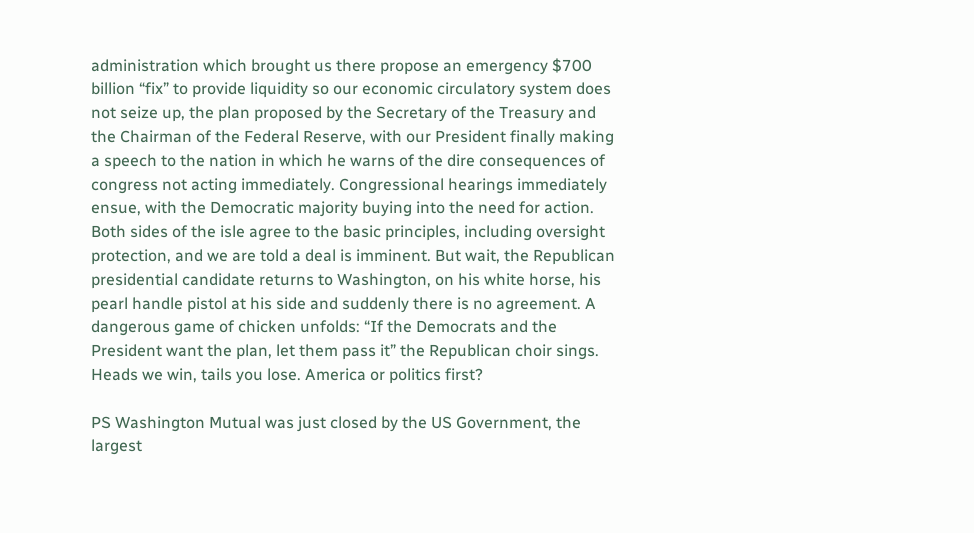administration which brought us there propose an emergency $700 billion “fix” to provide liquidity so our economic circulatory system does not seize up, the plan proposed by the Secretary of the Treasury and the Chairman of the Federal Reserve, with our President finally making a speech to the nation in which he warns of the dire consequences of congress not acting immediately. Congressional hearings immediately ensue, with the Democratic majority buying into the need for action. Both sides of the isle agree to the basic principles, including oversight protection, and we are told a deal is imminent. But wait, the Republican presidential candidate returns to Washington, on his white horse, his pearl handle pistol at his side and suddenly there is no agreement. A dangerous game of chicken unfolds: “If the Democrats and the President want the plan, let them pass it” the Republican choir sings. Heads we win, tails you lose. America or politics first?

PS Washington Mutual was just closed by the US Government, the largest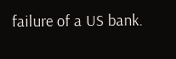failure of a US bank.